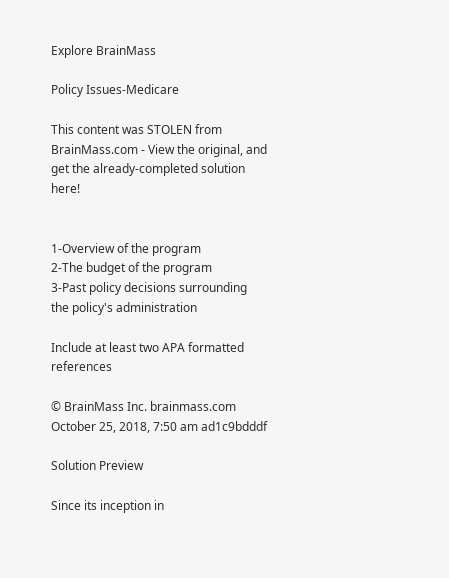Explore BrainMass

Policy Issues-Medicare

This content was STOLEN from BrainMass.com - View the original, and get the already-completed solution here!


1-Overview of the program
2-The budget of the program
3-Past policy decisions surrounding the policy's administration

Include at least two APA formatted references

© BrainMass Inc. brainmass.com October 25, 2018, 7:50 am ad1c9bdddf

Solution Preview

Since its inception in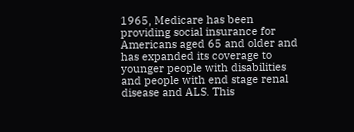1965, Medicare has been providing social insurance for Americans aged 65 and older and has expanded its coverage to younger people with disabilities and people with end stage renal disease and ALS. This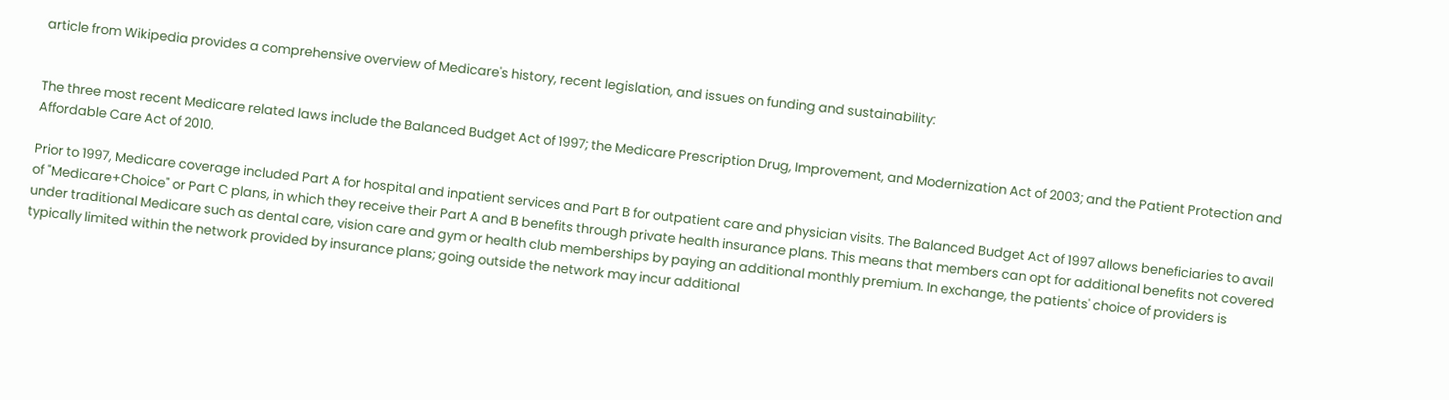article from Wikipedia provides a comprehensive overview of Medicare's history, recent legislation, and issues on funding and sustainability:


The three most recent Medicare related laws include the Balanced Budget Act of 1997; the Medicare Prescription Drug, Improvement, and Modernization Act of 2003; and the Patient Protection and Affordable Care Act of 2010.

Prior to 1997, Medicare coverage included Part A for hospital and inpatient services and Part B for outpatient care and physician visits. The Balanced Budget Act of 1997 allows beneficiaries to avail of "Medicare+Choice" or Part C plans, in which they receive their Part A and B benefits through private health insurance plans. This means that members can opt for additional benefits not covered under traditional Medicare such as dental care, vision care and gym or health club memberships by paying an additional monthly premium. In exchange, the patients' choice of providers is typically limited within the network provided by insurance plans; going outside the network may incur additional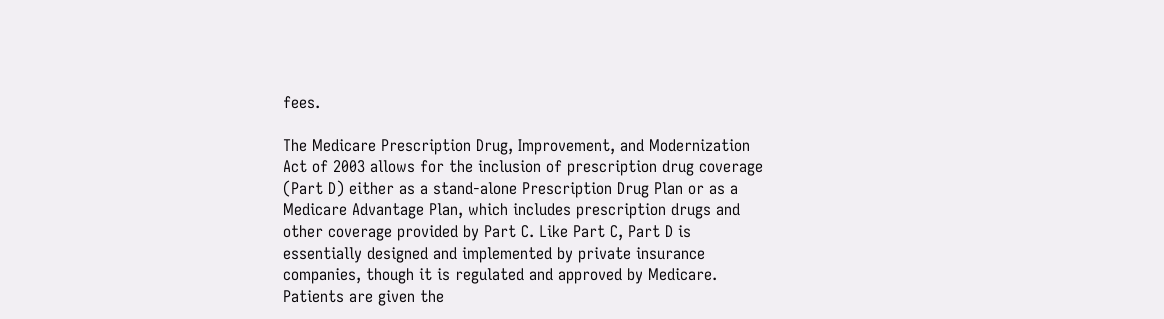fees.

The Medicare Prescription Drug, Improvement, and Modernization Act of 2003 allows for the inclusion of prescription drug coverage (Part D) either as a stand-alone Prescription Drug Plan or as a Medicare Advantage Plan, which includes prescription drugs and other coverage provided by Part C. Like Part C, Part D is essentially designed and implemented by private insurance companies, though it is regulated and approved by Medicare. Patients are given the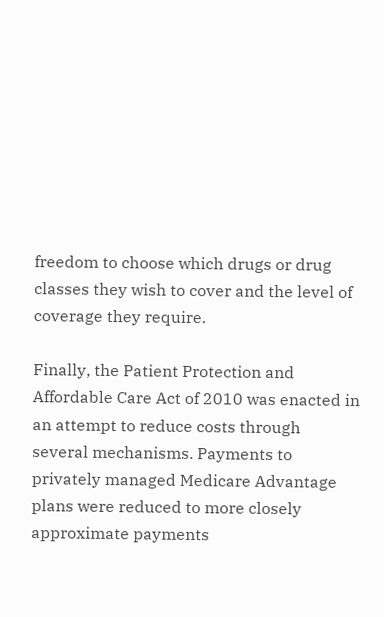freedom to choose which drugs or drug classes they wish to cover and the level of coverage they require.

Finally, the Patient Protection and Affordable Care Act of 2010 was enacted in an attempt to reduce costs through several mechanisms. Payments to privately managed Medicare Advantage plans were reduced to more closely approximate payments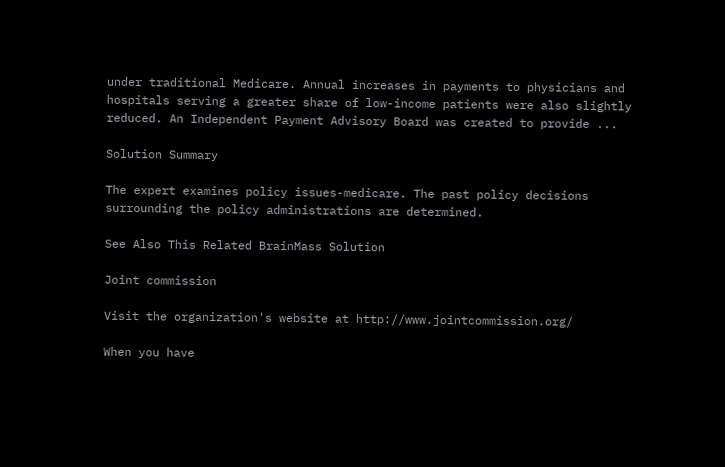under traditional Medicare. Annual increases in payments to physicians and hospitals serving a greater share of low-income patients were also slightly reduced. An Independent Payment Advisory Board was created to provide ...

Solution Summary

The expert examines policy issues-medicare. The past policy decisions surrounding the policy administrations are determined.

See Also This Related BrainMass Solution

Joint commission

Visit the organization's website at http://www.jointcommission.org/

When you have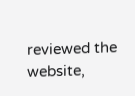reviewed the website,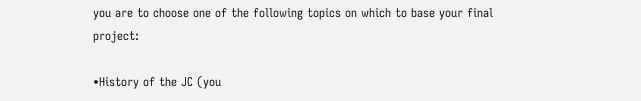you are to choose one of the following topics on which to base your final project:

•History of the JC (you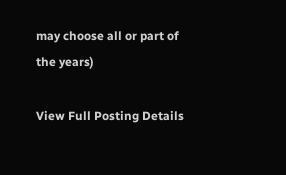may choose all or part of the years)

View Full Posting Details